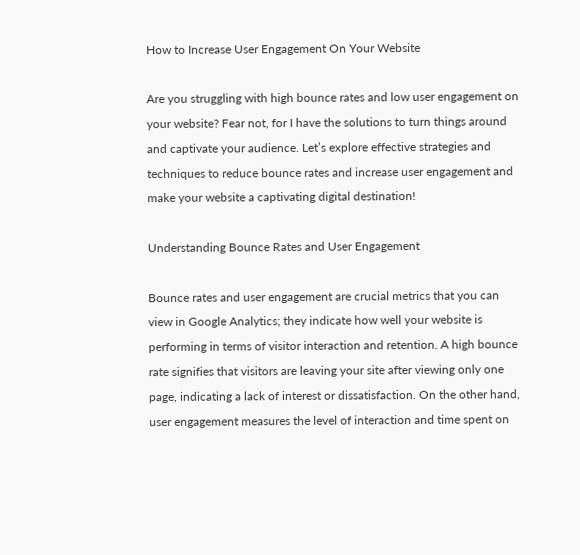How to Increase User Engagement On Your Website

Are you struggling with high bounce rates and low user engagement on your website? Fear not, for I have the solutions to turn things around and captivate your audience. Let’s explore effective strategies and techniques to reduce bounce rates and increase user engagement and make your website a captivating digital destination!

Understanding Bounce Rates and User Engagement

Bounce rates and user engagement are crucial metrics that you can view in Google Analytics; they indicate how well your website is performing in terms of visitor interaction and retention. A high bounce rate signifies that visitors are leaving your site after viewing only one page, indicating a lack of interest or dissatisfaction. On the other hand, user engagement measures the level of interaction and time spent on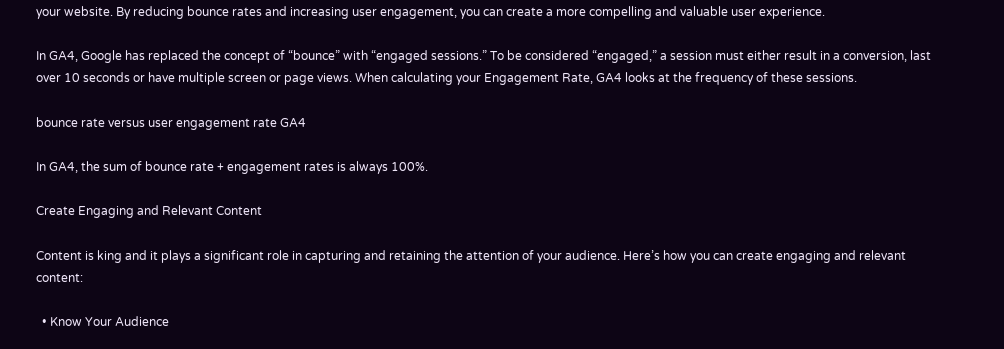your website. By reducing bounce rates and increasing user engagement, you can create a more compelling and valuable user experience.

In GA4, Google has replaced the concept of “bounce” with “engaged sessions.” To be considered “engaged,” a session must either result in a conversion, last over 10 seconds or have multiple screen or page views. When calculating your Engagement Rate, GA4 looks at the frequency of these sessions.

bounce rate versus user engagement rate GA4

In GA4, the sum of bounce rate + engagement rates is always 100%.

Create Engaging and Relevant Content

Content is king and it plays a significant role in capturing and retaining the attention of your audience. Here’s how you can create engaging and relevant content:

  • Know Your Audience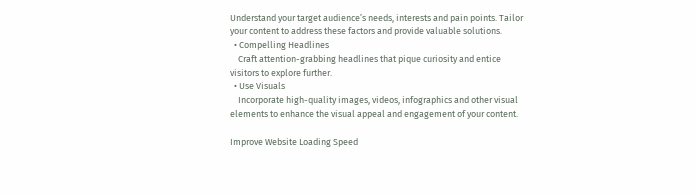Understand your target audience’s needs, interests and pain points. Tailor your content to address these factors and provide valuable solutions.
  • Compelling Headlines
    Craft attention-grabbing headlines that pique curiosity and entice visitors to explore further.
  • Use Visuals
    Incorporate high-quality images, videos, infographics and other visual elements to enhance the visual appeal and engagement of your content.

Improve Website Loading Speed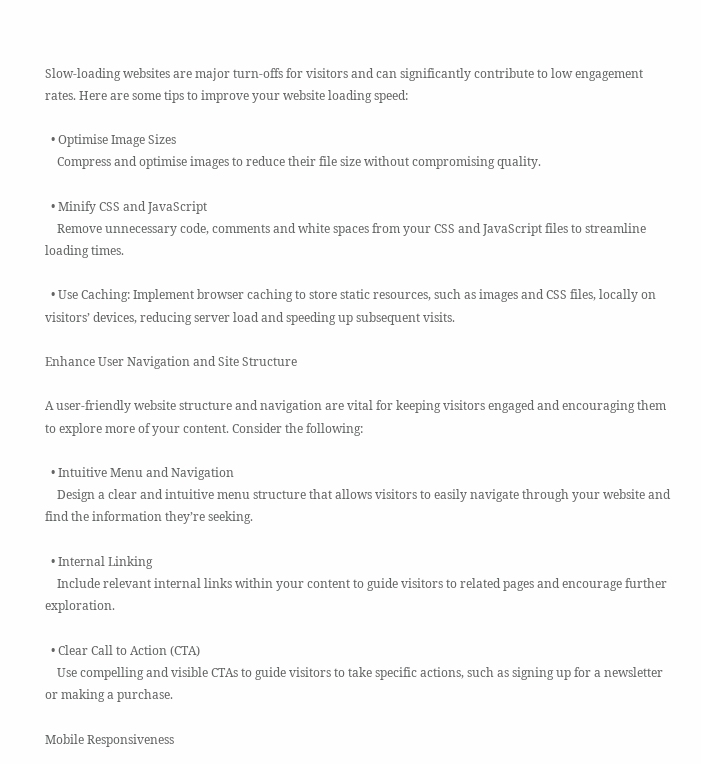Slow-loading websites are major turn-offs for visitors and can significantly contribute to low engagement rates. Here are some tips to improve your website loading speed:

  • Optimise Image Sizes
    Compress and optimise images to reduce their file size without compromising quality.

  • Minify CSS and JavaScript
    Remove unnecessary code, comments and white spaces from your CSS and JavaScript files to streamline loading times.

  • Use Caching: Implement browser caching to store static resources, such as images and CSS files, locally on visitors’ devices, reducing server load and speeding up subsequent visits.

Enhance User Navigation and Site Structure

A user-friendly website structure and navigation are vital for keeping visitors engaged and encouraging them to explore more of your content. Consider the following:

  • Intuitive Menu and Navigation
    Design a clear and intuitive menu structure that allows visitors to easily navigate through your website and find the information they’re seeking.

  • Internal Linking
    Include relevant internal links within your content to guide visitors to related pages and encourage further exploration.

  • Clear Call to Action (CTA)
    Use compelling and visible CTAs to guide visitors to take specific actions, such as signing up for a newsletter or making a purchase.

Mobile Responsiveness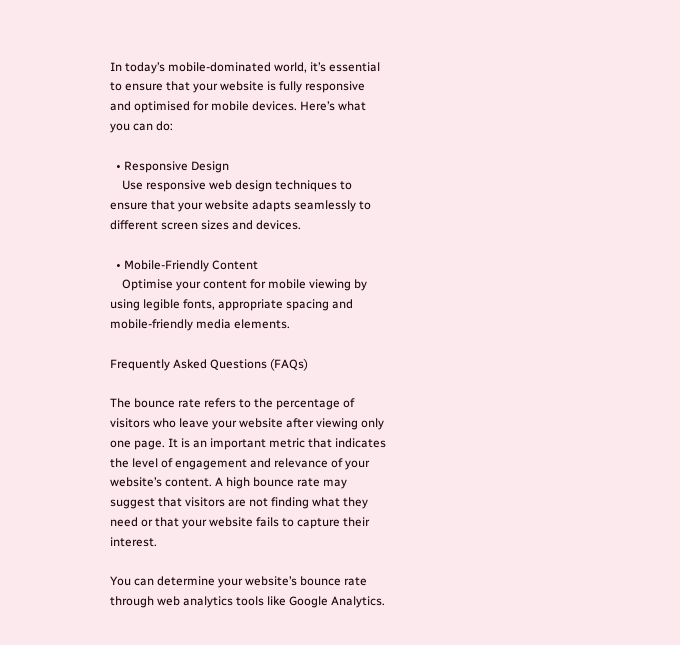In today’s mobile-dominated world, it’s essential to ensure that your website is fully responsive and optimised for mobile devices. Here’s what you can do:

  • Responsive Design
    Use responsive web design techniques to ensure that your website adapts seamlessly to different screen sizes and devices.

  • Mobile-Friendly Content
    Optimise your content for mobile viewing by using legible fonts, appropriate spacing and mobile-friendly media elements.

Frequently Asked Questions (FAQs)

The bounce rate refers to the percentage of visitors who leave your website after viewing only one page. It is an important metric that indicates the level of engagement and relevance of your website’s content. A high bounce rate may suggest that visitors are not finding what they need or that your website fails to capture their interest.

You can determine your website’s bounce rate through web analytics tools like Google Analytics.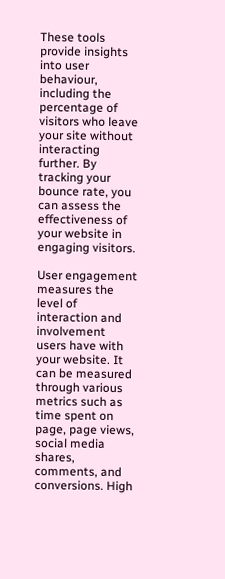These tools provide insights into user behaviour, including the percentage of visitors who leave your site without interacting further. By tracking your bounce rate, you can assess the effectiveness of your website in engaging visitors.

User engagement measures the level of interaction and involvement users have with your website. It can be measured through various metrics such as time spent on page, page views, social media shares, comments, and conversions. High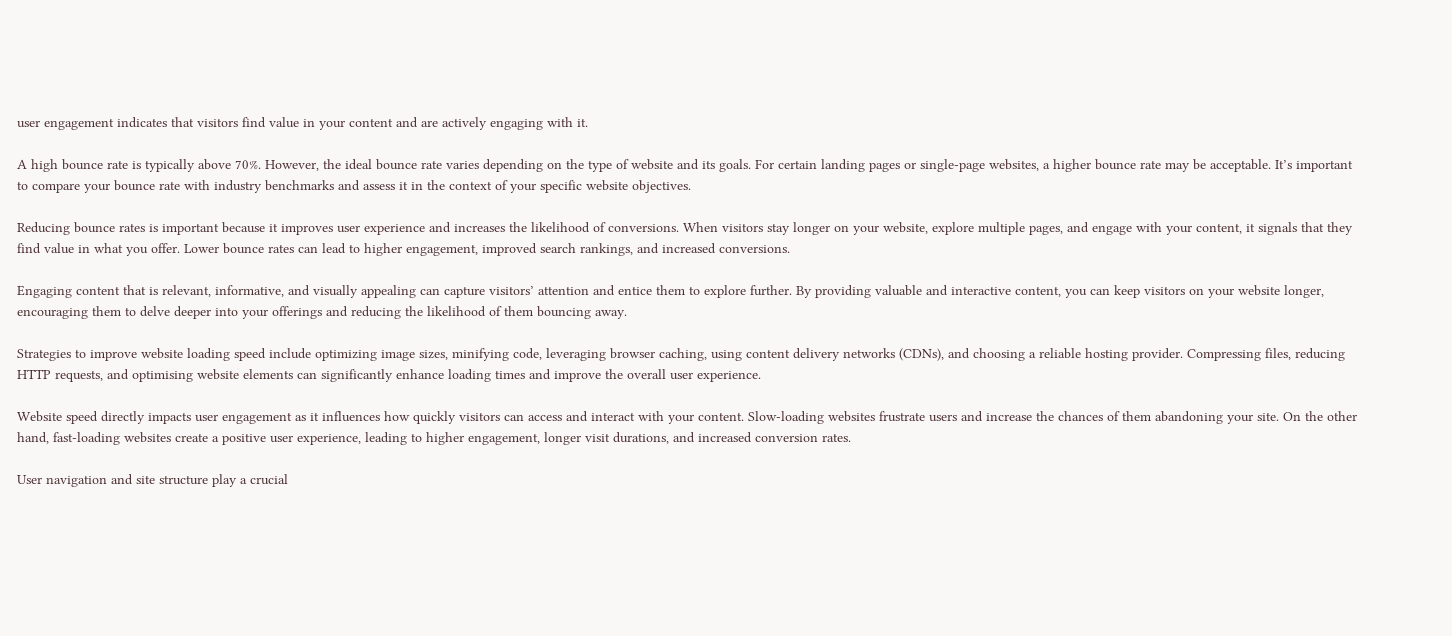user engagement indicates that visitors find value in your content and are actively engaging with it.

A high bounce rate is typically above 70%. However, the ideal bounce rate varies depending on the type of website and its goals. For certain landing pages or single-page websites, a higher bounce rate may be acceptable. It’s important to compare your bounce rate with industry benchmarks and assess it in the context of your specific website objectives.

Reducing bounce rates is important because it improves user experience and increases the likelihood of conversions. When visitors stay longer on your website, explore multiple pages, and engage with your content, it signals that they find value in what you offer. Lower bounce rates can lead to higher engagement, improved search rankings, and increased conversions.

Engaging content that is relevant, informative, and visually appealing can capture visitors’ attention and entice them to explore further. By providing valuable and interactive content, you can keep visitors on your website longer, encouraging them to delve deeper into your offerings and reducing the likelihood of them bouncing away.

Strategies to improve website loading speed include optimizing image sizes, minifying code, leveraging browser caching, using content delivery networks (CDNs), and choosing a reliable hosting provider. Compressing files, reducing HTTP requests, and optimising website elements can significantly enhance loading times and improve the overall user experience.

Website speed directly impacts user engagement as it influences how quickly visitors can access and interact with your content. Slow-loading websites frustrate users and increase the chances of them abandoning your site. On the other hand, fast-loading websites create a positive user experience, leading to higher engagement, longer visit durations, and increased conversion rates.

User navigation and site structure play a crucial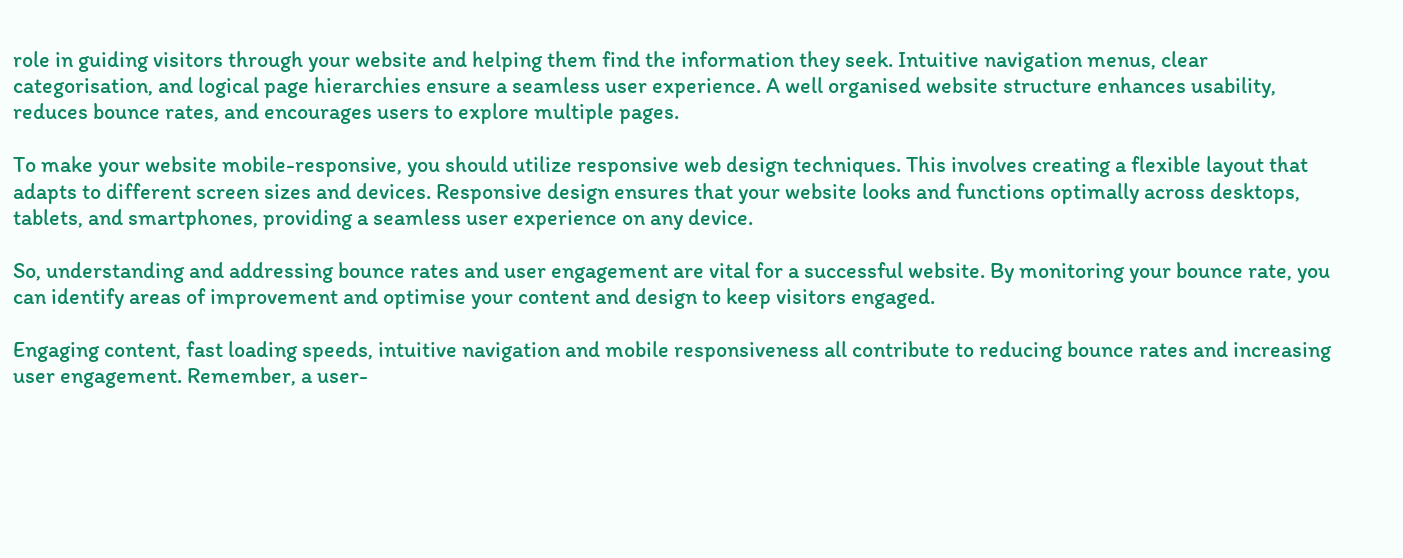role in guiding visitors through your website and helping them find the information they seek. Intuitive navigation menus, clear categorisation, and logical page hierarchies ensure a seamless user experience. A well organised website structure enhances usability, reduces bounce rates, and encourages users to explore multiple pages.

To make your website mobile-responsive, you should utilize responsive web design techniques. This involves creating a flexible layout that adapts to different screen sizes and devices. Responsive design ensures that your website looks and functions optimally across desktops, tablets, and smartphones, providing a seamless user experience on any device.

So, understanding and addressing bounce rates and user engagement are vital for a successful website. By monitoring your bounce rate, you can identify areas of improvement and optimise your content and design to keep visitors engaged.

Engaging content, fast loading speeds, intuitive navigation and mobile responsiveness all contribute to reducing bounce rates and increasing user engagement. Remember, a user-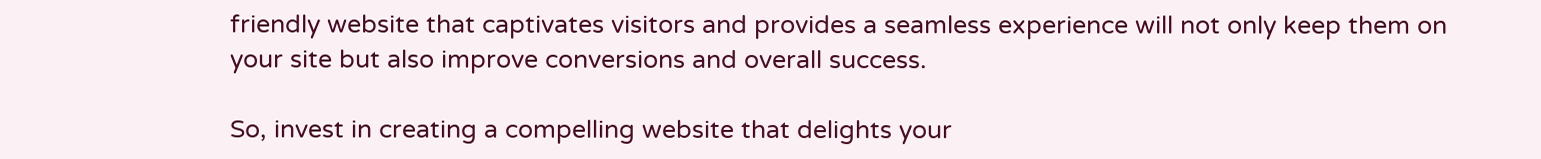friendly website that captivates visitors and provides a seamless experience will not only keep them on your site but also improve conversions and overall success.

So, invest in creating a compelling website that delights your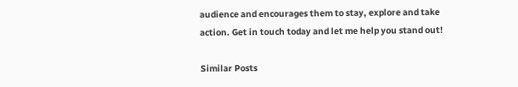audience and encourages them to stay, explore and take action. Get in touch today and let me help you stand out!

Similar Posts